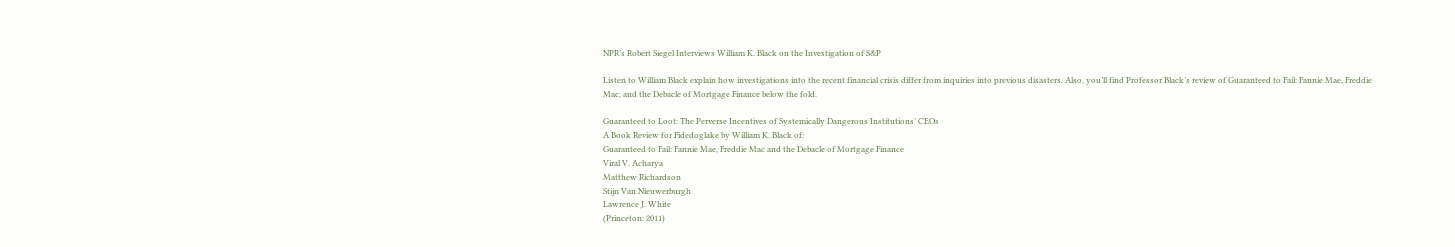NPR’s Robert Siegel Interviews William K. Black on the Investigation of S&P

Listen to William Black explain how investigations into the recent financial crisis differ from inquiries into previous disasters. Also, you’ll find Professor Black’s review of Guaranteed to Fail: Fannie Mae, Freddie Mac, and the Debacle of Mortgage Finance below the fold.

Guaranteed to Loot: The Perverse Incentives of Systemically Dangerous Institutions’ CEOs
A Book Review for Fidedoglake by William K. Black of:
Guaranteed to Fail: Fannie Mae, Freddie Mac and the Debacle of Mortgage Finance
Viral V. Acharya
Matthew Richardson
Stijn Van Nieuwerburgh
Lawrence J. White
(Princeton: 2011)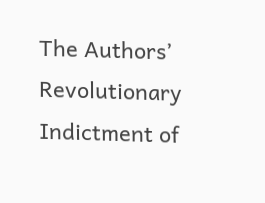The Authors’ Revolutionary Indictment of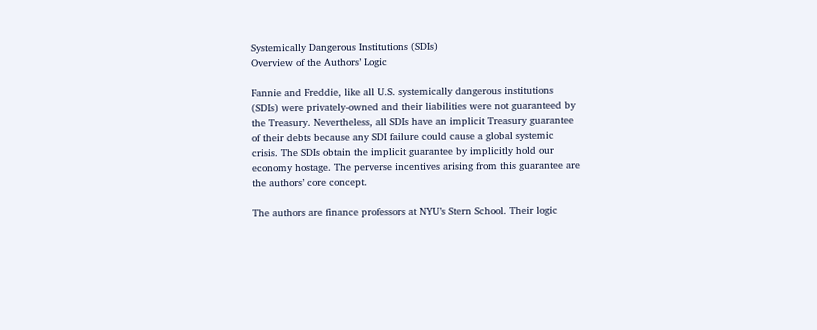Systemically Dangerous Institutions (SDIs)
Overview of the Authors’ Logic

Fannie and Freddie, like all U.S. systemically dangerous institutions (SDIs) were privately-owned and their liabilities were not guaranteed by the Treasury. Nevertheless, all SDIs have an implicit Treasury guarantee of their debts because any SDI failure could cause a global systemic crisis. The SDIs obtain the implicit guarantee by implicitly hold our economy hostage. The perverse incentives arising from this guarantee are the authors’ core concept.

The authors are finance professors at NYU’s Stern School. Their logic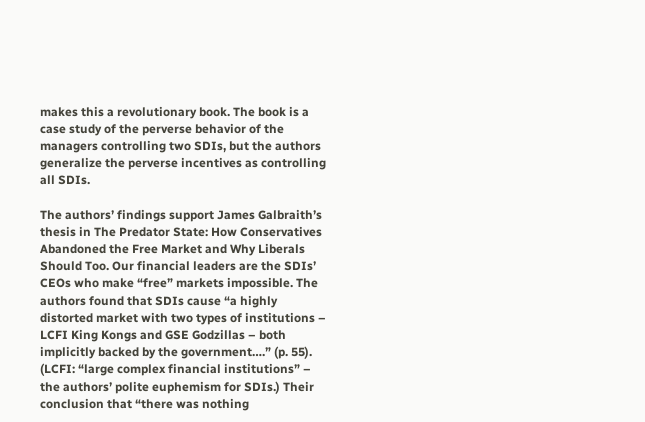makes this a revolutionary book. The book is a case study of the perverse behavior of the managers controlling two SDIs, but the authors generalize the perverse incentives as controlling all SDIs.

The authors’ findings support James Galbraith’s thesis in The Predator State: How Conservatives Abandoned the Free Market and Why Liberals Should Too. Our financial leaders are the SDIs’ CEOs who make “free” markets impossible. The authors found that SDIs cause “a highly distorted market with two types of institutions – LCFI King Kongs and GSE Godzillas – both implicitly backed by the government….” (p. 55). (LCFI: “large complex financial institutions” – the authors’ polite euphemism for SDIs.) Their conclusion that “there was nothing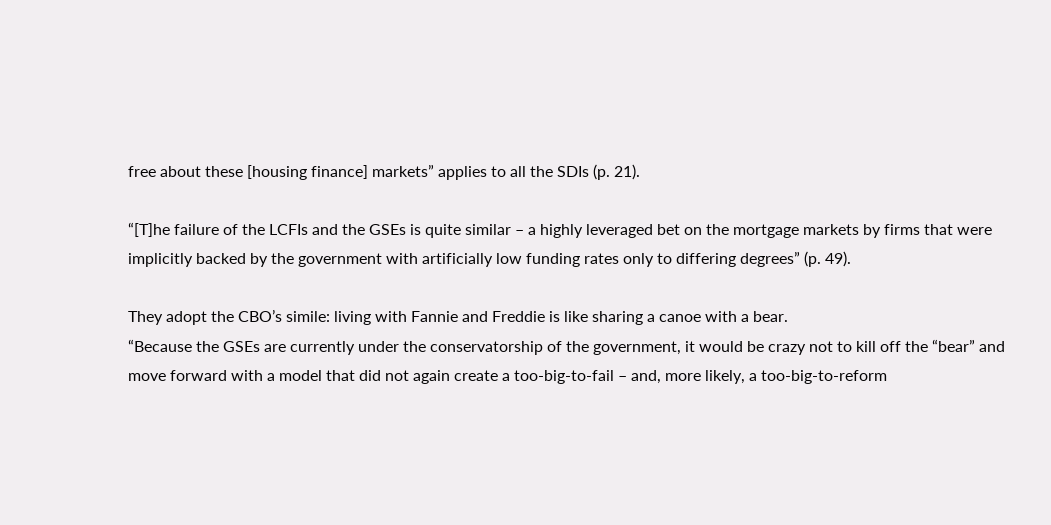free about these [housing finance] markets” applies to all the SDIs (p. 21).

“[T]he failure of the LCFIs and the GSEs is quite similar – a highly leveraged bet on the mortgage markets by firms that were implicitly backed by the government with artificially low funding rates only to differing degrees” (p. 49).

They adopt the CBO’s simile: living with Fannie and Freddie is like sharing a canoe with a bear.
“Because the GSEs are currently under the conservatorship of the government, it would be crazy not to kill off the “bear” and move forward with a model that did not again create a too-big-to-fail – and, more likely, a too-big-to-reform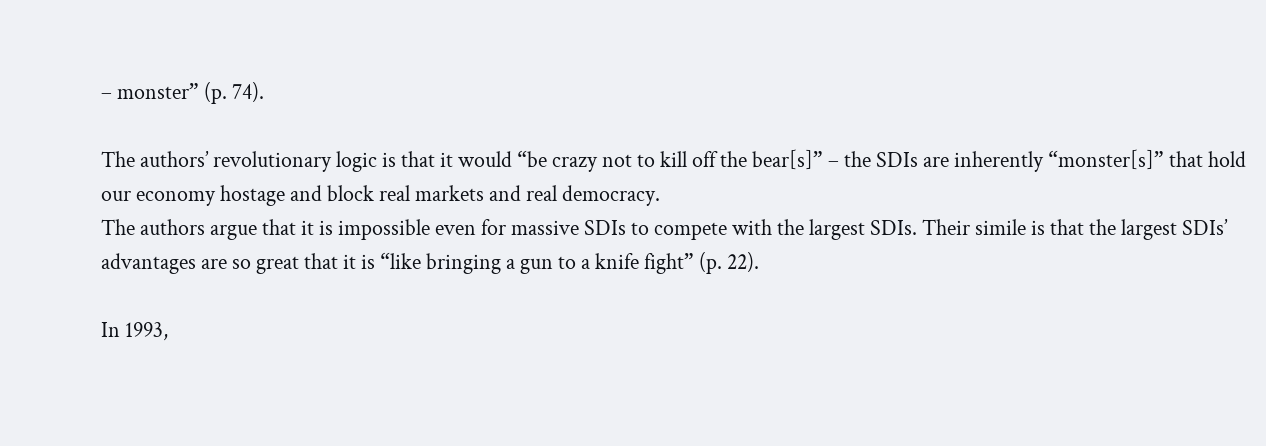– monster” (p. 74).

The authors’ revolutionary logic is that it would “be crazy not to kill off the bear[s]” – the SDIs are inherently “monster[s]” that hold our economy hostage and block real markets and real democracy.
The authors argue that it is impossible even for massive SDIs to compete with the largest SDIs. Their simile is that the largest SDIs’ advantages are so great that it is “like bringing a gun to a knife fight” (p. 22).

In 1993,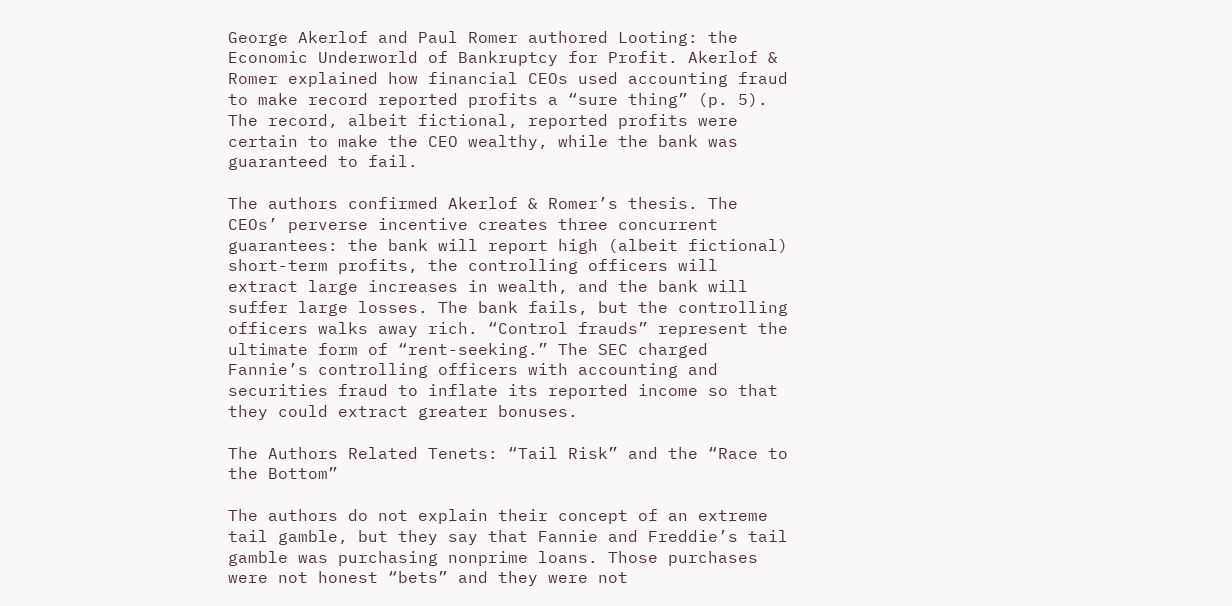George Akerlof and Paul Romer authored Looting: the Economic Underworld of Bankruptcy for Profit. Akerlof & Romer explained how financial CEOs used accounting fraud to make record reported profits a “sure thing” (p. 5). The record, albeit fictional, reported profits were certain to make the CEO wealthy, while the bank was guaranteed to fail.

The authors confirmed Akerlof & Romer’s thesis. The CEOs’ perverse incentive creates three concurrent guarantees: the bank will report high (albeit fictional) short-term profits, the controlling officers will extract large increases in wealth, and the bank will suffer large losses. The bank fails, but the controlling officers walks away rich. “Control frauds” represent the ultimate form of “rent-seeking.” The SEC charged Fannie’s controlling officers with accounting and securities fraud to inflate its reported income so that they could extract greater bonuses.

The Authors Related Tenets: “Tail Risk” and the “Race to the Bottom”

The authors do not explain their concept of an extreme tail gamble, but they say that Fannie and Freddie’s tail gamble was purchasing nonprime loans. Those purchases were not honest “bets” and they were not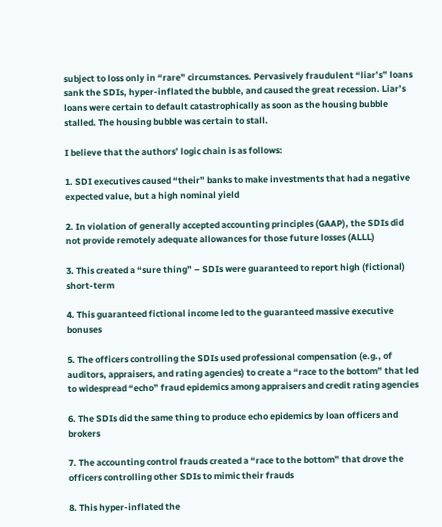subject to loss only in “rare” circumstances. Pervasively fraudulent “liar’s” loans sank the SDIs, hyper-inflated the bubble, and caused the great recession. Liar’s loans were certain to default catastrophically as soon as the housing bubble stalled. The housing bubble was certain to stall.

I believe that the authors’ logic chain is as follows:

1. SDI executives caused “their” banks to make investments that had a negative expected value, but a high nominal yield

2. In violation of generally accepted accounting principles (GAAP), the SDIs did not provide remotely adequate allowances for those future losses (ALLL)

3. This created a “sure thing” – SDIs were guaranteed to report high (fictional) short-term

4. This guaranteed fictional income led to the guaranteed massive executive bonuses

5. The officers controlling the SDIs used professional compensation (e.g., of auditors, appraisers, and rating agencies) to create a “race to the bottom” that led to widespread “echo” fraud epidemics among appraisers and credit rating agencies

6. The SDIs did the same thing to produce echo epidemics by loan officers and brokers

7. The accounting control frauds created a “race to the bottom” that drove the officers controlling other SDIs to mimic their frauds

8. This hyper-inflated the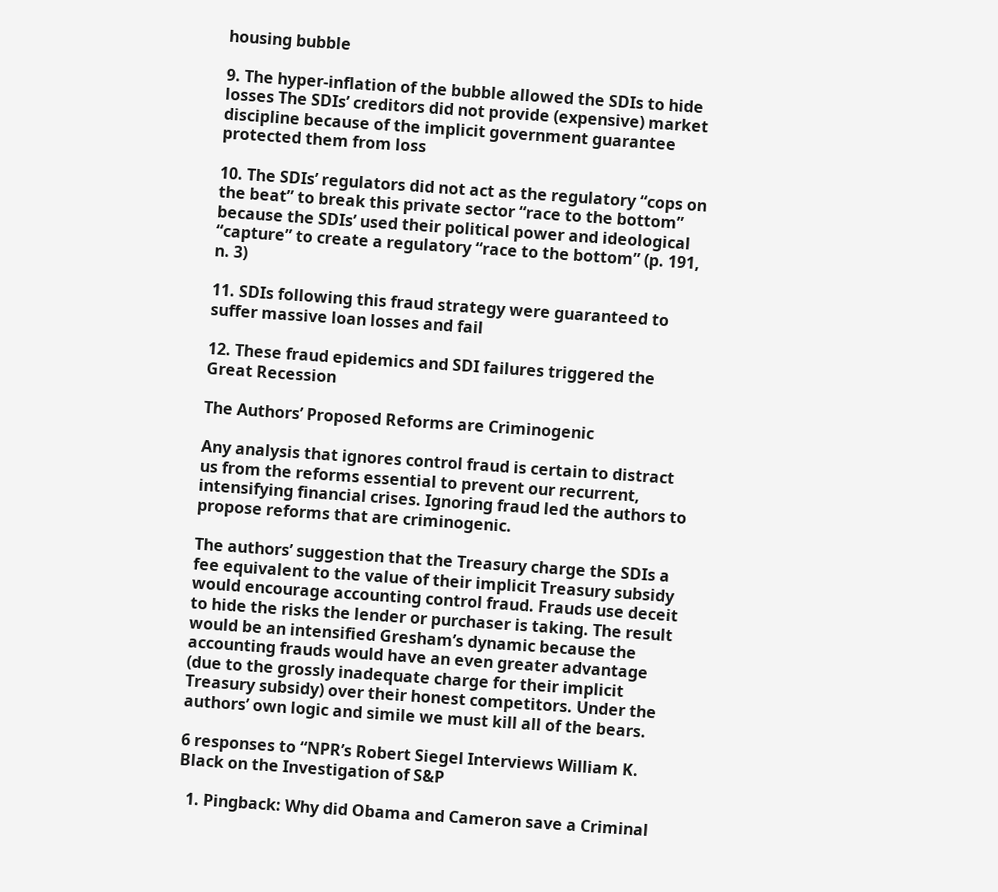housing bubble

9. The hyper-inflation of the bubble allowed the SDIs to hide losses The SDIs’ creditors did not provide (expensive) market discipline because of the implicit government guarantee protected them from loss

10. The SDIs’ regulators did not act as the regulatory “cops on the beat” to break this private sector “race to the bottom” because the SDIs’ used their political power and ideological “capture” to create a regulatory “race to the bottom” (p. 191, n. 3)

11. SDIs following this fraud strategy were guaranteed to suffer massive loan losses and fail

12. These fraud epidemics and SDI failures triggered the Great Recession

The Authors’ Proposed Reforms are Criminogenic

Any analysis that ignores control fraud is certain to distract us from the reforms essential to prevent our recurrent, intensifying financial crises. Ignoring fraud led the authors to propose reforms that are criminogenic.

The authors’ suggestion that the Treasury charge the SDIs a fee equivalent to the value of their implicit Treasury subsidy would encourage accounting control fraud. Frauds use deceit to hide the risks the lender or purchaser is taking. The result would be an intensified Gresham’s dynamic because the accounting frauds would have an even greater advantage (due to the grossly inadequate charge for their implicit Treasury subsidy) over their honest competitors. Under the authors’ own logic and simile we must kill all of the bears.

6 responses to “NPR’s Robert Siegel Interviews William K. Black on the Investigation of S&P

  1. Pingback: Why did Obama and Cameron save a Criminal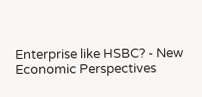Enterprise like HSBC? - New Economic Perspectives